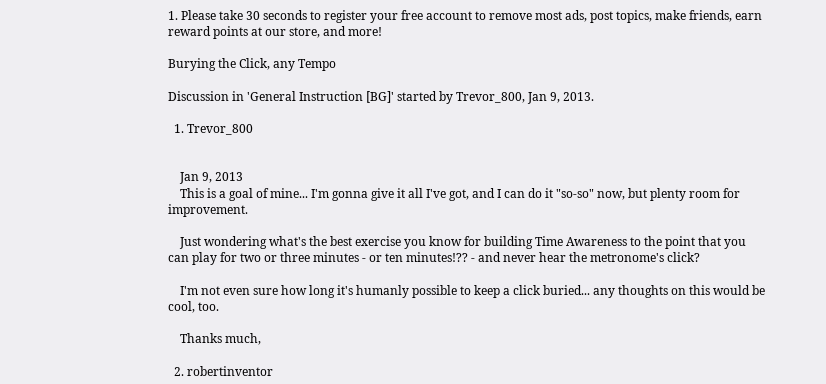1. Please take 30 seconds to register your free account to remove most ads, post topics, make friends, earn reward points at our store, and more!

Burying the Click, any Tempo

Discussion in 'General Instruction [BG]' started by Trevor_800, Jan 9, 2013.

  1. Trevor_800


    Jan 9, 2013
    This is a goal of mine... I'm gonna give it all I've got, and I can do it "so-so" now, but plenty room for improvement.

    Just wondering what's the best exercise you know for building Time Awareness to the point that you can play for two or three minutes - or ten minutes!?? - and never hear the metronome's click?

    I'm not even sure how long it's humanly possible to keep a click buried... any thoughts on this would be cool, too.

    Thanks much,

  2. robertinventor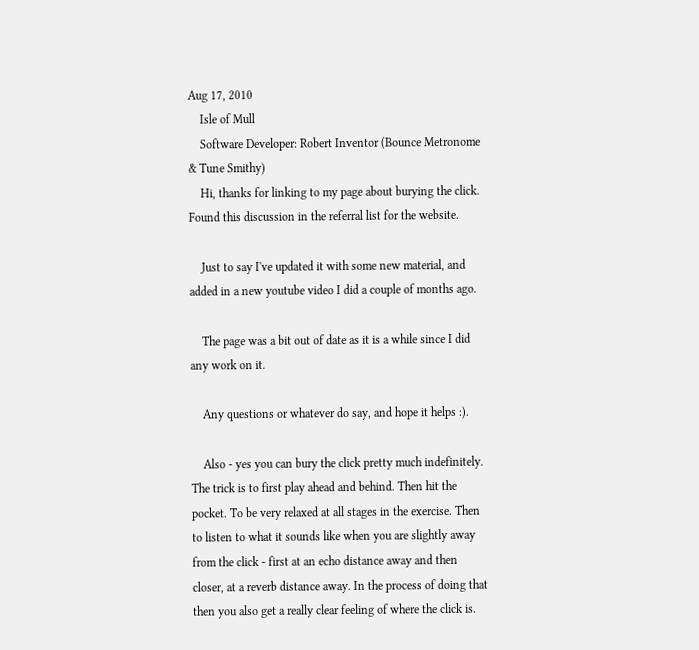Aug 17, 2010
    Isle of Mull
    Software Developer: Robert Inventor (Bounce Metronome & Tune Smithy)
    Hi, thanks for linking to my page about burying the click. Found this discussion in the referral list for the website.

    Just to say I've updated it with some new material, and added in a new youtube video I did a couple of months ago.

    The page was a bit out of date as it is a while since I did any work on it.

    Any questions or whatever do say, and hope it helps :).

    Also - yes you can bury the click pretty much indefinitely. The trick is to first play ahead and behind. Then hit the pocket. To be very relaxed at all stages in the exercise. Then to listen to what it sounds like when you are slightly away from the click - first at an echo distance away and then closer, at a reverb distance away. In the process of doing that then you also get a really clear feeling of where the click is.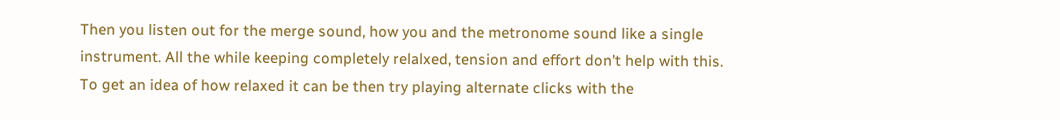Then you listen out for the merge sound, how you and the metronome sound like a single instrument. All the while keeping completely relalxed, tension and effort don't help with this. To get an idea of how relaxed it can be then try playing alternate clicks with the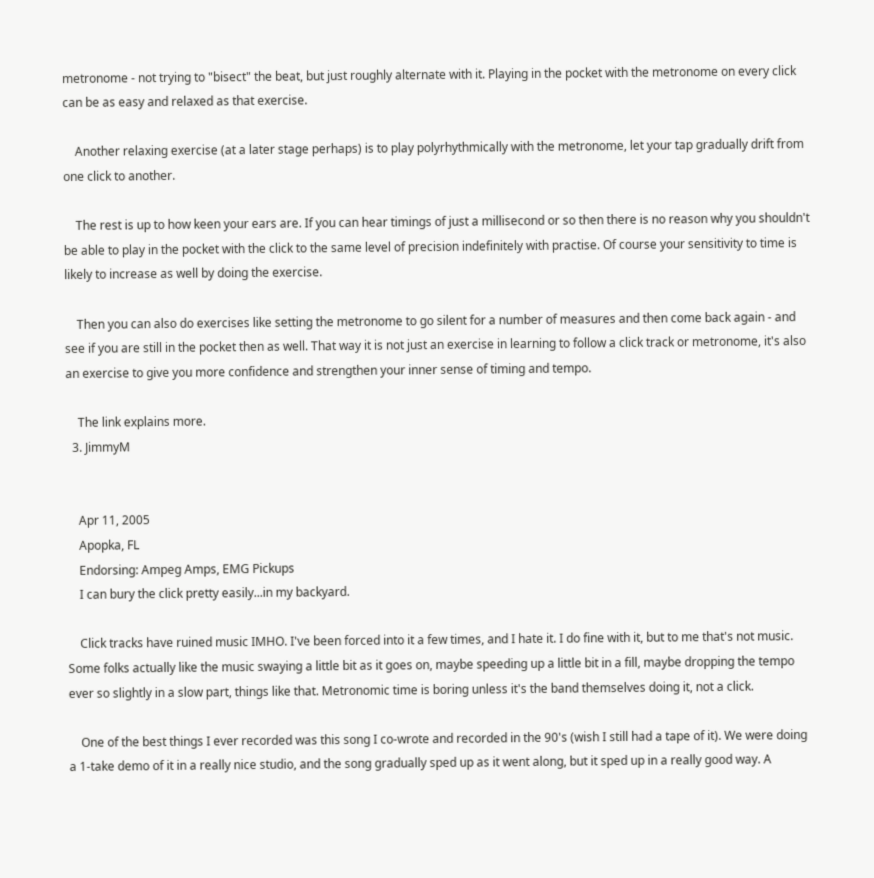metronome - not trying to "bisect" the beat, but just roughly alternate with it. Playing in the pocket with the metronome on every click can be as easy and relaxed as that exercise.

    Another relaxing exercise (at a later stage perhaps) is to play polyrhythmically with the metronome, let your tap gradually drift from one click to another.

    The rest is up to how keen your ears are. If you can hear timings of just a millisecond or so then there is no reason why you shouldn't be able to play in the pocket with the click to the same level of precision indefinitely with practise. Of course your sensitivity to time is likely to increase as well by doing the exercise.

    Then you can also do exercises like setting the metronome to go silent for a number of measures and then come back again - and see if you are still in the pocket then as well. That way it is not just an exercise in learning to follow a click track or metronome, it's also an exercise to give you more confidence and strengthen your inner sense of timing and tempo.

    The link explains more.
  3. JimmyM


    Apr 11, 2005
    Apopka, FL
    Endorsing: Ampeg Amps, EMG Pickups
    I can bury the click pretty easily...in my backyard.

    Click tracks have ruined music IMHO. I've been forced into it a few times, and I hate it. I do fine with it, but to me that's not music. Some folks actually like the music swaying a little bit as it goes on, maybe speeding up a little bit in a fill, maybe dropping the tempo ever so slightly in a slow part, things like that. Metronomic time is boring unless it's the band themselves doing it, not a click.

    One of the best things I ever recorded was this song I co-wrote and recorded in the 90's (wish I still had a tape of it). We were doing a 1-take demo of it in a really nice studio, and the song gradually sped up as it went along, but it sped up in a really good way. A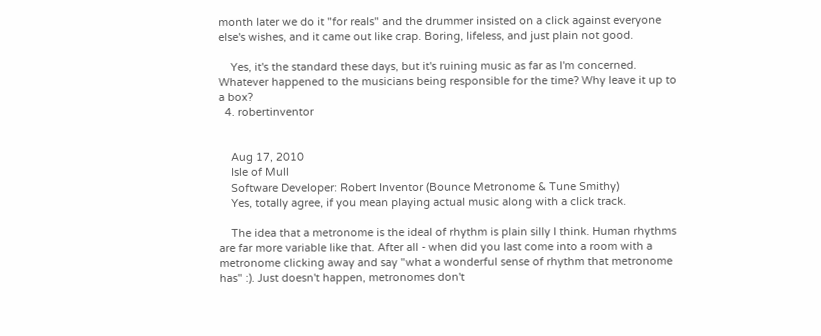month later we do it "for reals" and the drummer insisted on a click against everyone else's wishes, and it came out like crap. Boring, lifeless, and just plain not good.

    Yes, it's the standard these days, but it's ruining music as far as I'm concerned. Whatever happened to the musicians being responsible for the time? Why leave it up to a box?
  4. robertinventor


    Aug 17, 2010
    Isle of Mull
    Software Developer: Robert Inventor (Bounce Metronome & Tune Smithy)
    Yes, totally agree, if you mean playing actual music along with a click track.

    The idea that a metronome is the ideal of rhythm is plain silly I think. Human rhythms are far more variable like that. After all - when did you last come into a room with a metronome clicking away and say "what a wonderful sense of rhythm that metronome has" :). Just doesn't happen, metronomes don't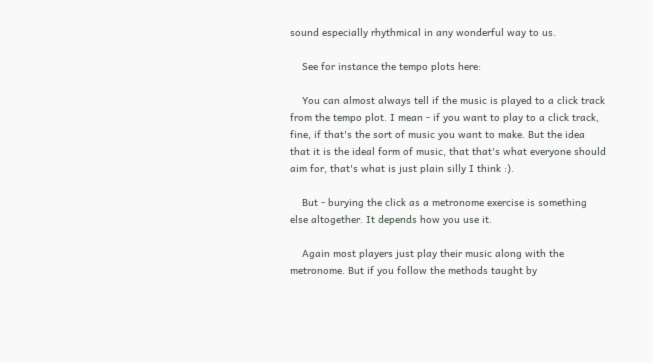sound especially rhythmical in any wonderful way to us.

    See for instance the tempo plots here:

    You can almost always tell if the music is played to a click track from the tempo plot. I mean - if you want to play to a click track, fine, if that's the sort of music you want to make. But the idea that it is the ideal form of music, that that's what everyone should aim for, that's what is just plain silly I think :).

    But - burying the click as a metronome exercise is something else altogether. It depends how you use it.

    Again most players just play their music along with the metronome. But if you follow the methods taught by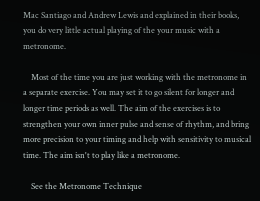Mac Santiago and Andrew Lewis and explained in their books, you do very little actual playing of the your music with a metronome.

    Most of the time you are just working with the metronome in a separate exercise. You may set it to go silent for longer and longer time periods as well. The aim of the exercises is to strengthen your own inner pulse and sense of rhythm, and bring more precision to your timing and help with sensitivity to musical time. The aim isn't to play like a metronome.

    See the Metronome Technique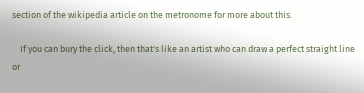section of the wikipedia article on the metronome for more about this.

    If you can bury the click, then that's like an artist who can draw a perfect straight line or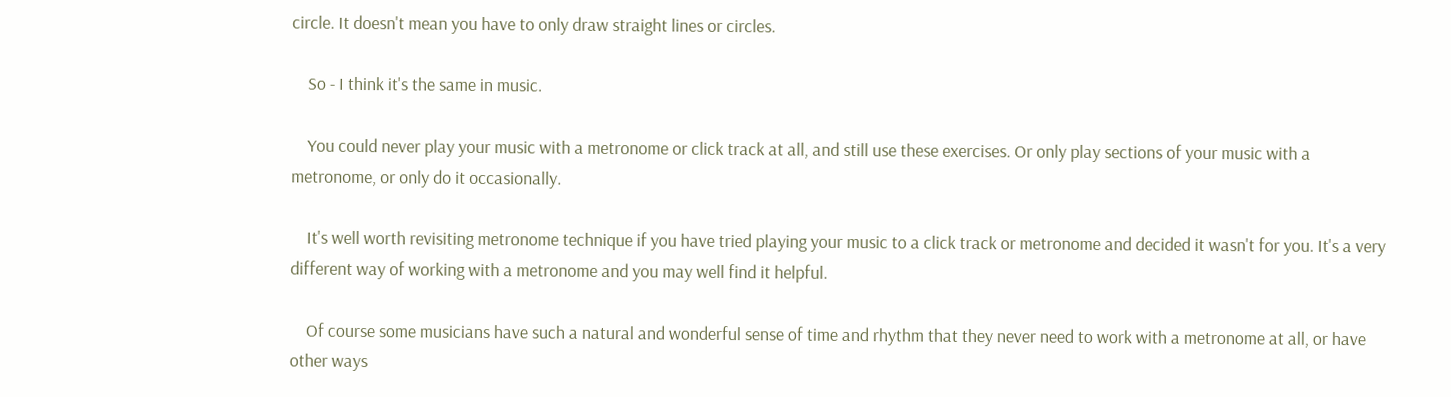circle. It doesn't mean you have to only draw straight lines or circles.

    So - I think it's the same in music.

    You could never play your music with a metronome or click track at all, and still use these exercises. Or only play sections of your music with a metronome, or only do it occasionally.

    It's well worth revisiting metronome technique if you have tried playing your music to a click track or metronome and decided it wasn't for you. It's a very different way of working with a metronome and you may well find it helpful.

    Of course some musicians have such a natural and wonderful sense of time and rhythm that they never need to work with a metronome at all, or have other ways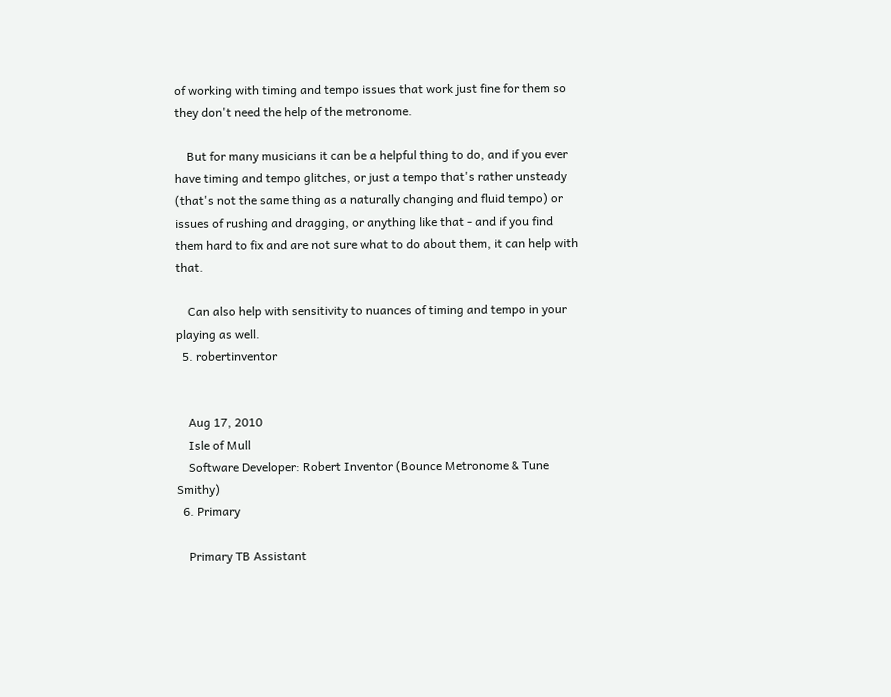of working with timing and tempo issues that work just fine for them so they don't need the help of the metronome.

    But for many musicians it can be a helpful thing to do, and if you ever have timing and tempo glitches, or just a tempo that's rather unsteady (that's not the same thing as a naturally changing and fluid tempo) or issues of rushing and dragging, or anything like that - and if you find them hard to fix and are not sure what to do about them, it can help with that.

    Can also help with sensitivity to nuances of timing and tempo in your playing as well.
  5. robertinventor


    Aug 17, 2010
    Isle of Mull
    Software Developer: Robert Inventor (Bounce Metronome & Tune Smithy)
  6. Primary

    Primary TB Assistant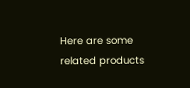Here are some related products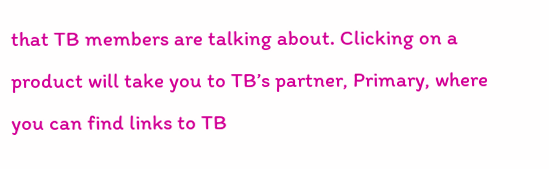that TB members are talking about. Clicking on a product will take you to TB’s partner, Primary, where you can find links to TB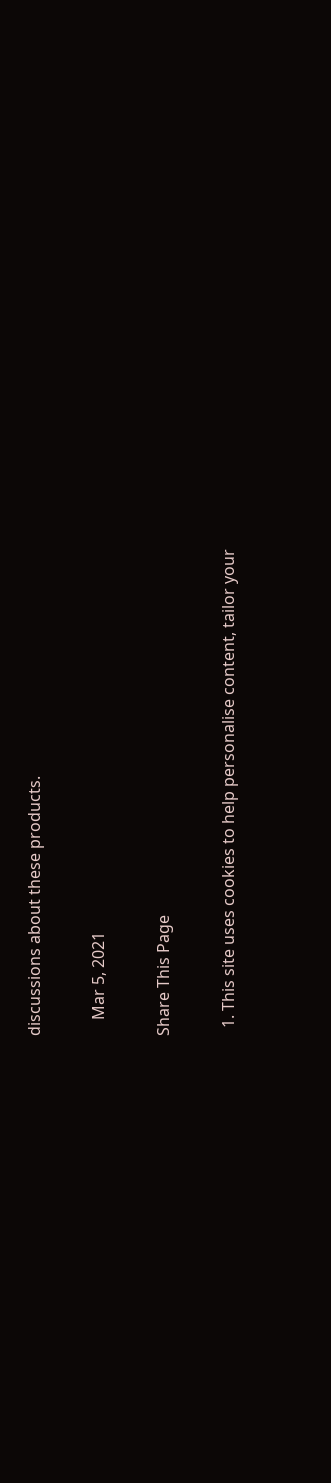discussions about these products.

    Mar 5, 2021

Share This Page

  1. This site uses cookies to help personalise content, tailor your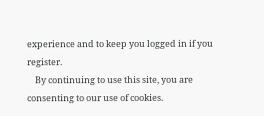experience and to keep you logged in if you register.
    By continuing to use this site, you are consenting to our use of cookies.